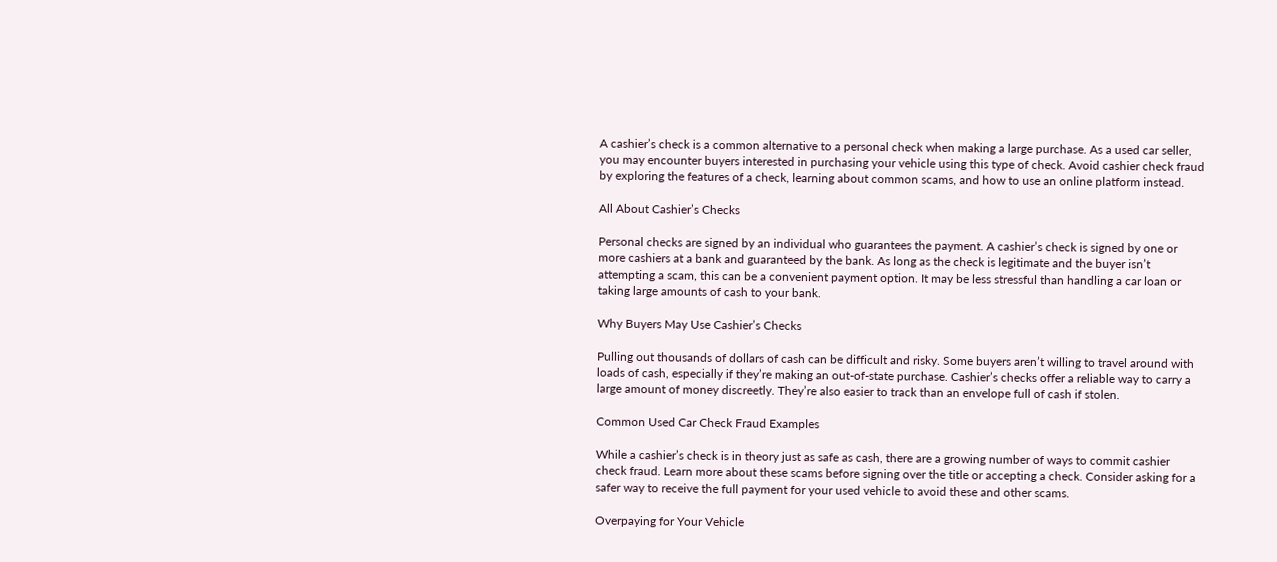A cashier’s check is a common alternative to a personal check when making a large purchase. As a used car seller, you may encounter buyers interested in purchasing your vehicle using this type of check. Avoid cashier check fraud by exploring the features of a check, learning about common scams, and how to use an online platform instead.

All About Cashier’s Checks

Personal checks are signed by an individual who guarantees the payment. A cashier’s check is signed by one or more cashiers at a bank and guaranteed by the bank. As long as the check is legitimate and the buyer isn’t attempting a scam, this can be a convenient payment option. It may be less stressful than handling a car loan or taking large amounts of cash to your bank.

Why Buyers May Use Cashier’s Checks

Pulling out thousands of dollars of cash can be difficult and risky. Some buyers aren’t willing to travel around with loads of cash, especially if they’re making an out-of-state purchase. Cashier’s checks offer a reliable way to carry a large amount of money discreetly. They’re also easier to track than an envelope full of cash if stolen.

Common Used Car Check Fraud Examples

While a cashier’s check is in theory just as safe as cash, there are a growing number of ways to commit cashier check fraud. Learn more about these scams before signing over the title or accepting a check. Consider asking for a safer way to receive the full payment for your used vehicle to avoid these and other scams.

Overpaying for Your Vehicle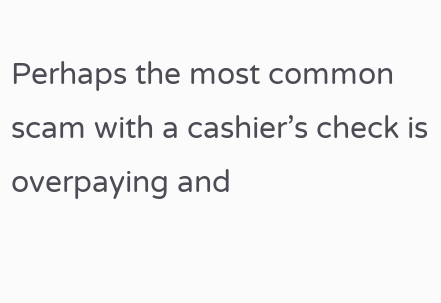Perhaps the most common scam with a cashier’s check is overpaying and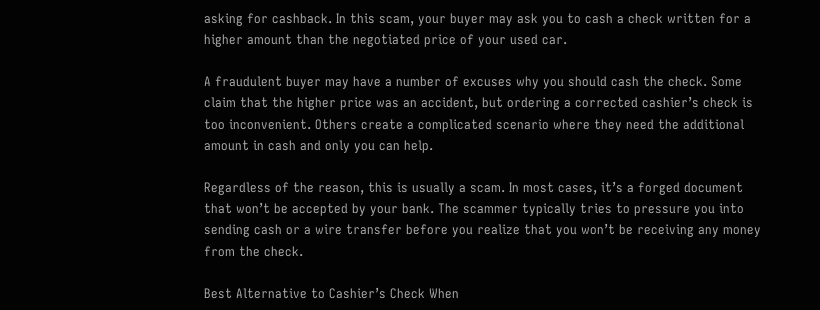asking for cashback. In this scam, your buyer may ask you to cash a check written for a higher amount than the negotiated price of your used car.

A fraudulent buyer may have a number of excuses why you should cash the check. Some claim that the higher price was an accident, but ordering a corrected cashier’s check is too inconvenient. Others create a complicated scenario where they need the additional amount in cash and only you can help.

Regardless of the reason, this is usually a scam. In most cases, it’s a forged document that won’t be accepted by your bank. The scammer typically tries to pressure you into sending cash or a wire transfer before you realize that you won’t be receiving any money from the check.

Best Alternative to Cashier’s Check When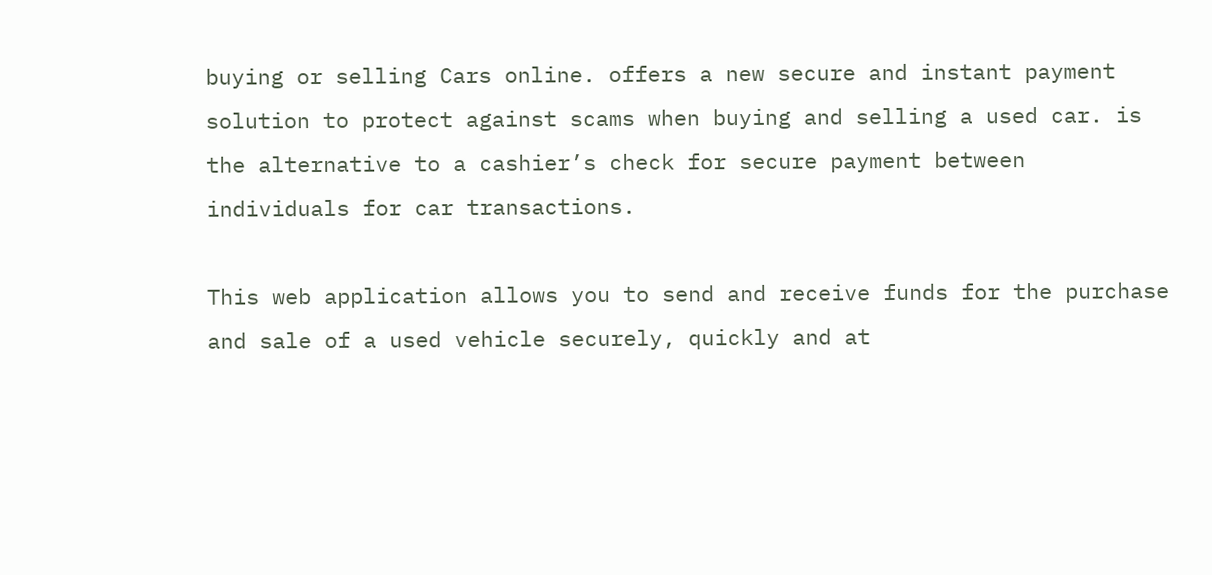buying or selling Cars online. offers a new secure and instant payment solution to protect against scams when buying and selling a used car. is the alternative to a cashier’s check for secure payment between individuals for car transactions.

This web application allows you to send and receive funds for the purchase and sale of a used vehicle securely, quickly and at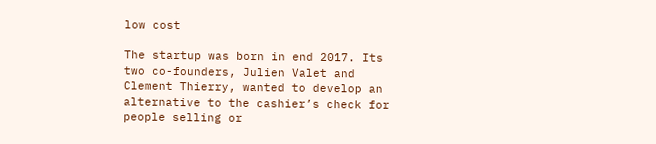low cost

The startup was born in end 2017. Its two co-founders, Julien Valet and Clement Thierry, wanted to develop an alternative to the cashier’s check for people selling or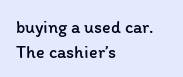buying a used car. The cashier’s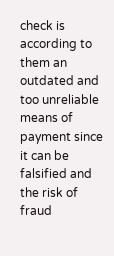check is according to them an outdated and too unreliable means of payment since it can be falsified and the risk of fraud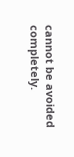cannot be avoided completely.